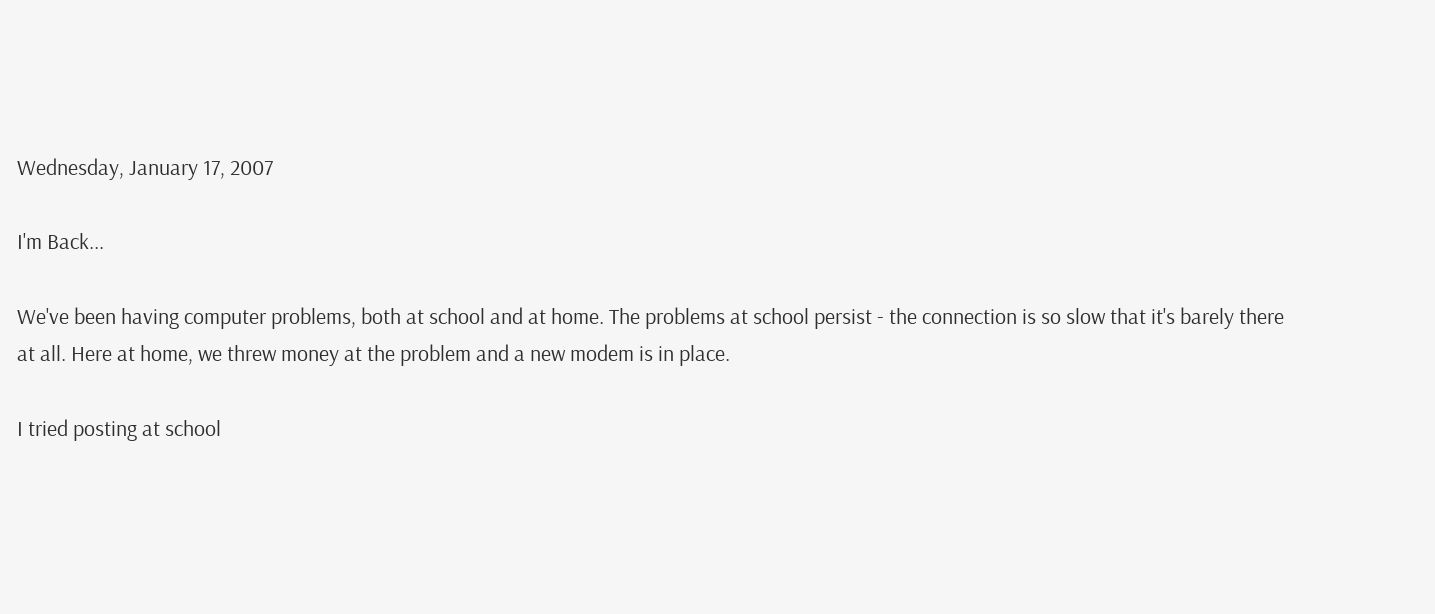Wednesday, January 17, 2007

I'm Back...

We've been having computer problems, both at school and at home. The problems at school persist - the connection is so slow that it's barely there at all. Here at home, we threw money at the problem and a new modem is in place.

I tried posting at school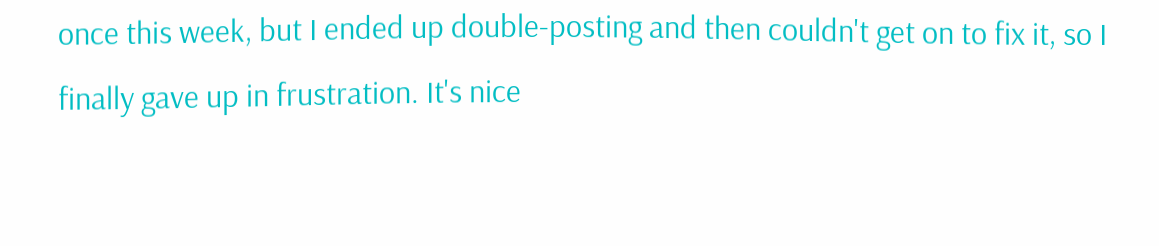once this week, but I ended up double-posting and then couldn't get on to fix it, so I finally gave up in frustration. It's nice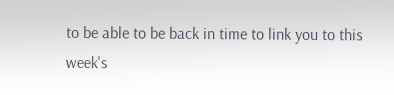to be able to be back in time to link you to this week's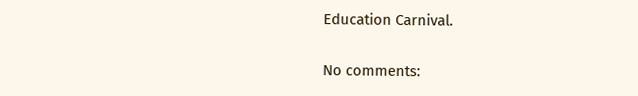Education Carnival.

No comments: